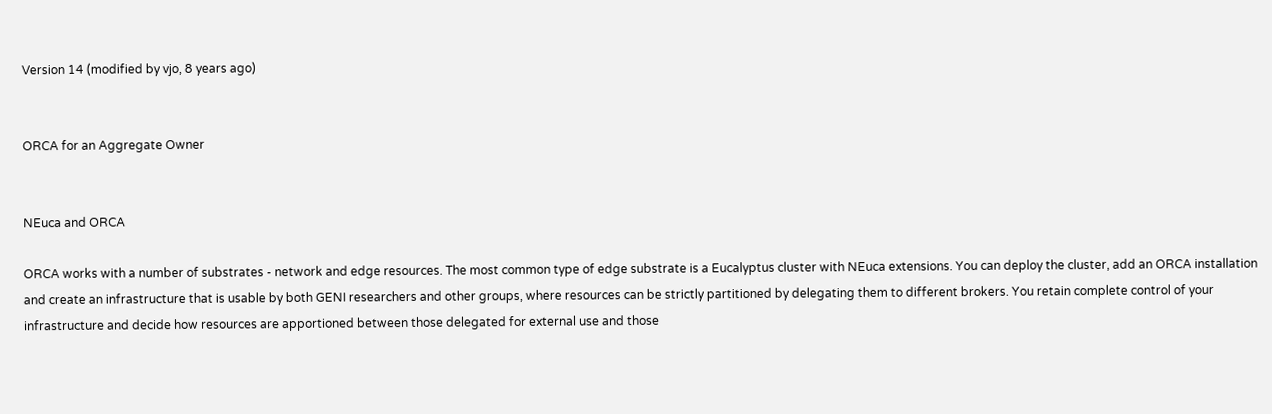Version 14 (modified by vjo, 8 years ago)


ORCA for an Aggregate Owner


NEuca and ORCA

ORCA works with a number of substrates - network and edge resources. The most common type of edge substrate is a Eucalyptus cluster with NEuca extensions. You can deploy the cluster, add an ORCA installation and create an infrastructure that is usable by both GENI researchers and other groups, where resources can be strictly partitioned by delegating them to different brokers. You retain complete control of your infrastructure and decide how resources are apportioned between those delegated for external use and those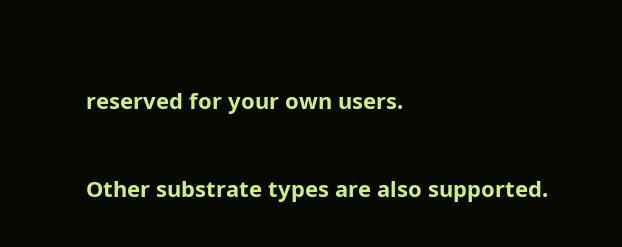reserved for your own users.

Other substrate types are also supported.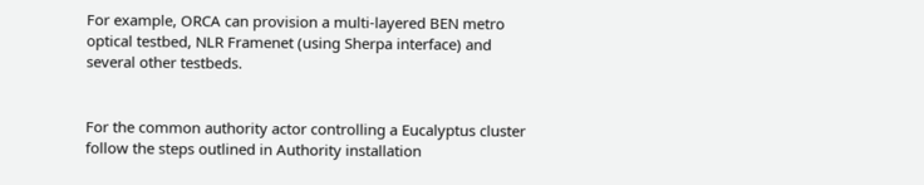For example, ORCA can provision a multi-layered BEN metro optical testbed, NLR Framenet (using Sherpa interface) and several other testbeds.


For the common authority actor controlling a Eucalyptus cluster follow the steps outlined in Authority installation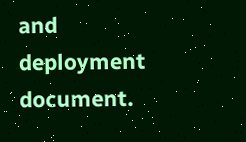and deployment document.